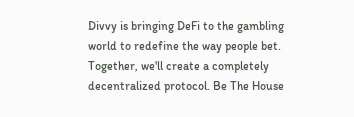Divvy is bringing DeFi to the gambling world to redefine the way people bet. Together, we'll create a completely decentralized protocol. Be The House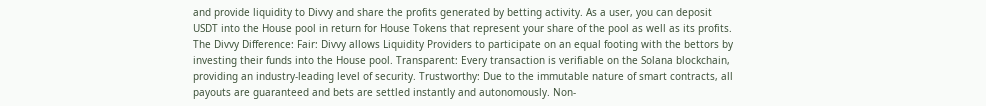and provide liquidity to Divvy and share the profits generated by betting activity. As a user, you can deposit USDT into the House pool in return for House Tokens that represent your share of the pool as well as its profits. The Divvy Difference: Fair: Divvy allows Liquidity Providers to participate on an equal footing with the bettors by investing their funds into the House pool. Transparent: Every transaction is verifiable on the Solana blockchain, providing an industry-leading level of security. Trustworthy: Due to the immutable nature of smart contracts, all payouts are guaranteed and bets are settled instantly and autonomously. Non-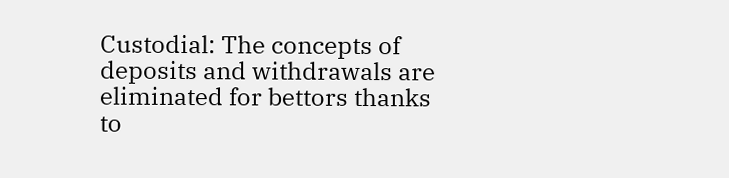Custodial: The concepts of deposits and withdrawals are eliminated for bettors thanks to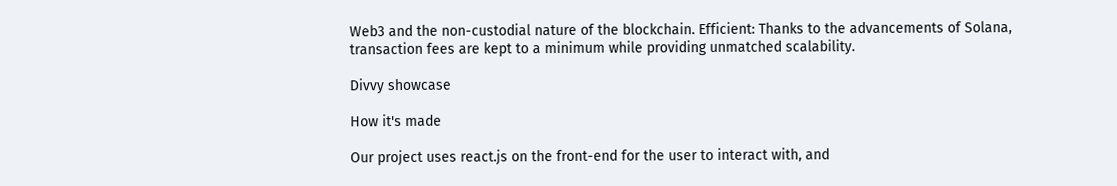Web3 and the non-custodial nature of the blockchain. Efficient: Thanks to the advancements of Solana, transaction fees are kept to a minimum while providing unmatched scalability.

Divvy showcase

How it's made

Our project uses react.js on the front-end for the user to interact with, and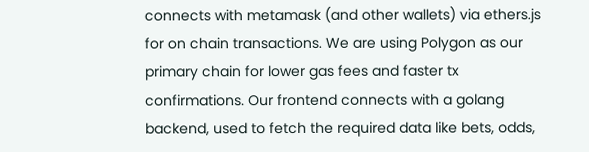connects with metamask (and other wallets) via ethers.js for on chain transactions. We are using Polygon as our primary chain for lower gas fees and faster tx confirmations. Our frontend connects with a golang backend, used to fetch the required data like bets, odds,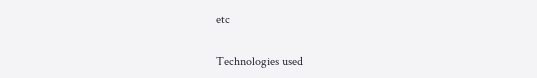etc

Technologies used